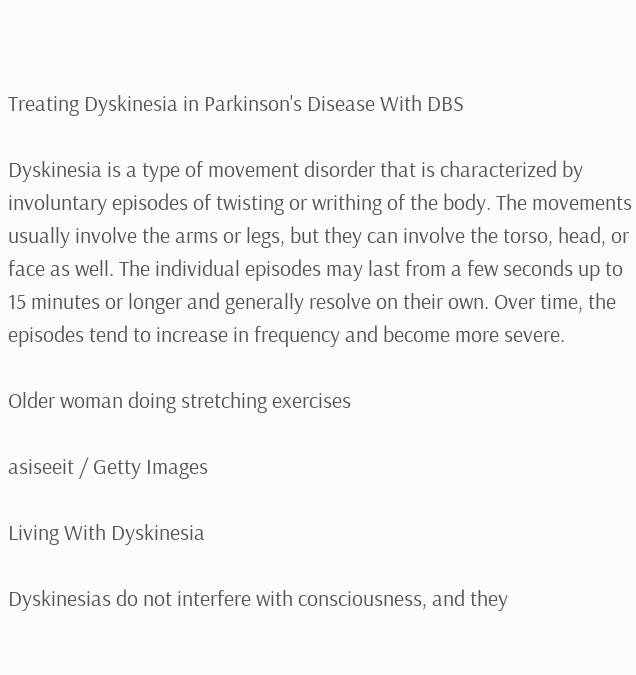Treating Dyskinesia in Parkinson's Disease With DBS

Dyskinesia is a type of movement disorder that is characterized by involuntary episodes of twisting or writhing of the body. The movements usually involve the arms or legs, but they can involve the torso, head, or face as well. The individual episodes may last from a few seconds up to 15 minutes or longer and generally resolve on their own. Over time, the episodes tend to increase in frequency and become more severe.

Older woman doing stretching exercises

asiseeit / Getty Images

Living With Dyskinesia

Dyskinesias do not interfere with consciousness, and they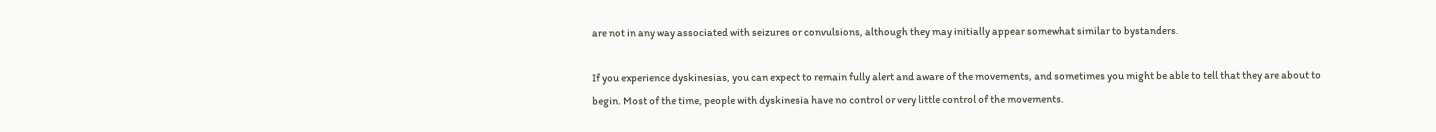are not in any way associated with seizures or convulsions, although they may initially appear somewhat similar to bystanders.

If you experience dyskinesias, you can expect to remain fully alert and aware of the movements, and sometimes you might be able to tell that they are about to begin. Most of the time, people with dyskinesia have no control or very little control of the movements.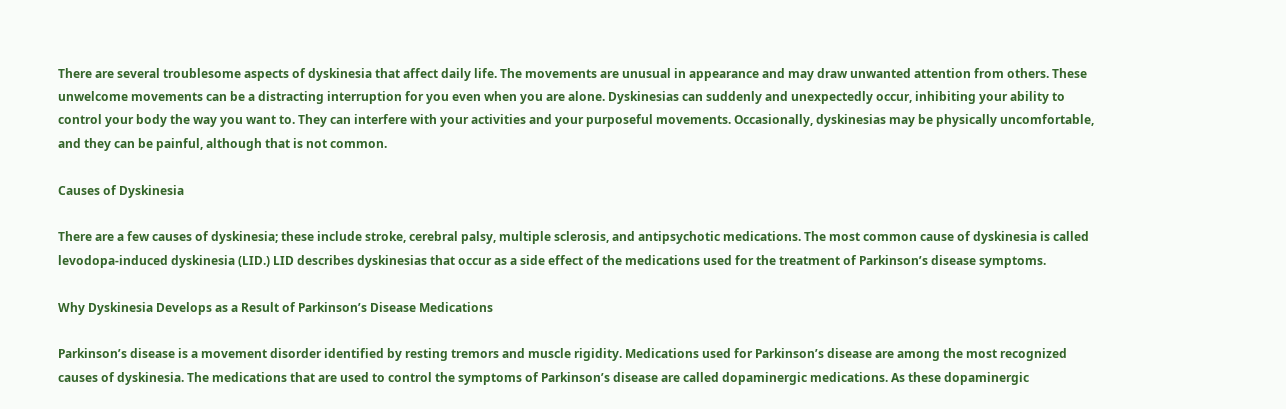There are several troublesome aspects of dyskinesia that affect daily life. The movements are unusual in appearance and may draw unwanted attention from others. These unwelcome movements can be a distracting interruption for you even when you are alone. Dyskinesias can suddenly and unexpectedly occur, inhibiting your ability to control your body the way you want to. They can interfere with your activities and your purposeful movements. Occasionally, dyskinesias may be physically uncomfortable, and they can be painful, although that is not common.

Causes of Dyskinesia

There are a few causes of dyskinesia; these include stroke, cerebral palsy, multiple sclerosis, and antipsychotic medications. The most common cause of dyskinesia is called levodopa-induced dyskinesia (LID.) LID describes dyskinesias that occur as a side effect of the medications used for the treatment of Parkinson’s disease symptoms.

Why Dyskinesia Develops as a Result of Parkinson’s Disease Medications

Parkinson’s disease is a movement disorder identified by resting tremors and muscle rigidity. Medications used for Parkinson’s disease are among the most recognized causes of dyskinesia. The medications that are used to control the symptoms of Parkinson’s disease are called dopaminergic medications. As these dopaminergic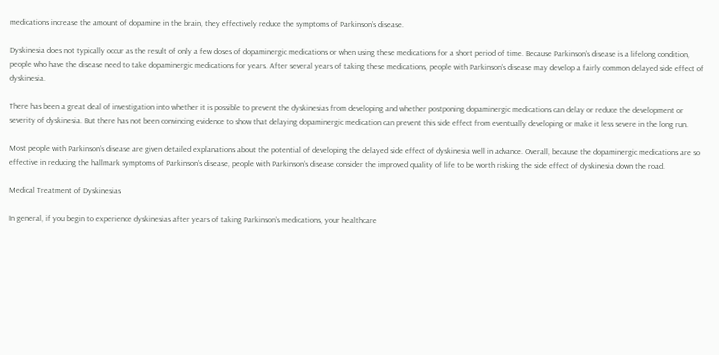medications increase the amount of dopamine in the brain, they effectively reduce the symptoms of Parkinson’s disease.

Dyskinesia does not typically occur as the result of only a few doses of dopaminergic medications or when using these medications for a short period of time. Because Parkinson’s disease is a lifelong condition, people who have the disease need to take dopaminergic medications for years. After several years of taking these medications, people with Parkinson’s disease may develop a fairly common delayed side effect of dyskinesia.

There has been a great deal of investigation into whether it is possible to prevent the dyskinesias from developing and whether postponing dopaminergic medications can delay or reduce the development or severity of dyskinesia. But there has not been convincing evidence to show that delaying dopaminergic medication can prevent this side effect from eventually developing or make it less severe in the long run.

Most people with Parkinson’s disease are given detailed explanations about the potential of developing the delayed side effect of dyskinesia well in advance. Overall, because the dopaminergic medications are so effective in reducing the hallmark symptoms of Parkinson’s disease, people with Parkinson’s disease consider the improved quality of life to be worth risking the side effect of dyskinesia down the road.

Medical Treatment of Dyskinesias

In general, if you begin to experience dyskinesias after years of taking Parkinson’s medications, your healthcare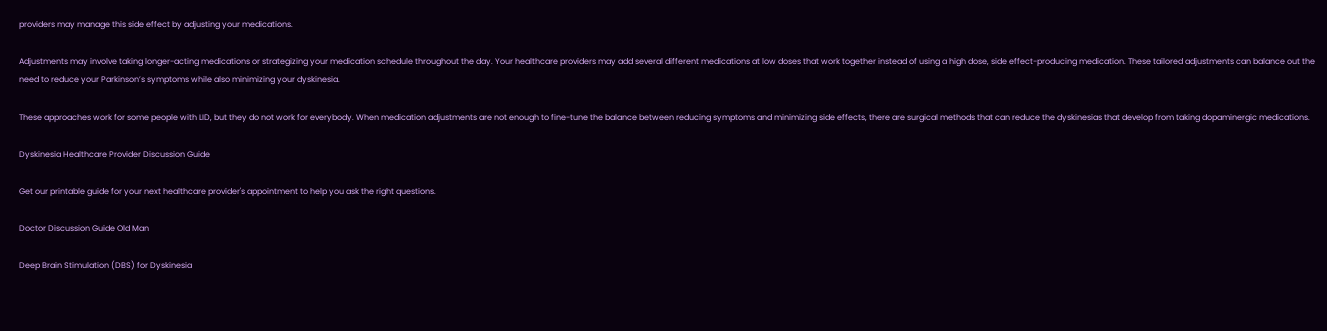providers may manage this side effect by adjusting your medications.

Adjustments may involve taking longer-acting medications or strategizing your medication schedule throughout the day. Your healthcare providers may add several different medications at low doses that work together instead of using a high dose, side effect-producing medication. These tailored adjustments can balance out the need to reduce your Parkinson’s symptoms while also minimizing your dyskinesia.

These approaches work for some people with LID, but they do not work for everybody. When medication adjustments are not enough to fine-tune the balance between reducing symptoms and minimizing side effects, there are surgical methods that can reduce the dyskinesias that develop from taking dopaminergic medications.

Dyskinesia Healthcare Provider Discussion Guide

Get our printable guide for your next healthcare provider's appointment to help you ask the right questions.

Doctor Discussion Guide Old Man

Deep Brain Stimulation (DBS) for Dyskinesia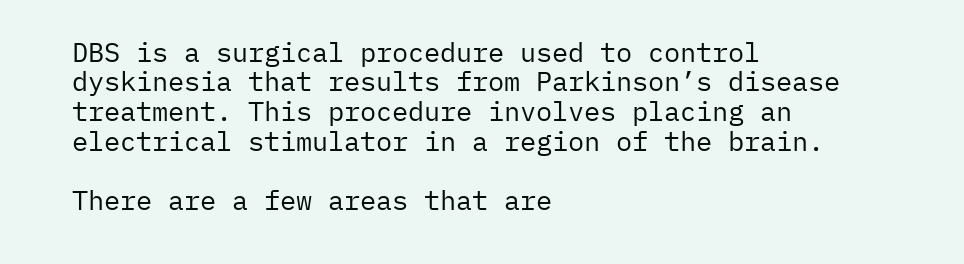DBS is a surgical procedure used to control dyskinesia that results from Parkinson’s disease treatment. This procedure involves placing an electrical stimulator in a region of the brain.

There are a few areas that are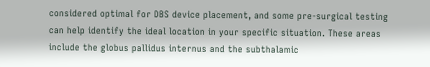considered optimal for DBS device placement, and some pre-surgical testing can help identify the ideal location in your specific situation. These areas include the globus pallidus internus and the subthalamic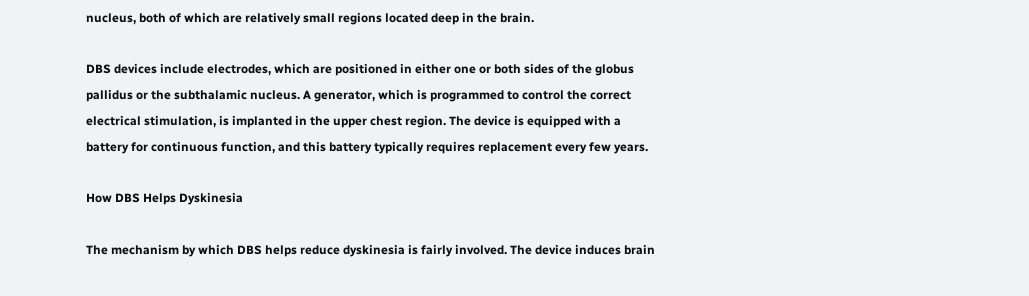nucleus, both of which are relatively small regions located deep in the brain.

DBS devices include electrodes, which are positioned in either one or both sides of the globus pallidus or the subthalamic nucleus. A generator, which is programmed to control the correct electrical stimulation, is implanted in the upper chest region. The device is equipped with a battery for continuous function, and this battery typically requires replacement every few years.

How DBS Helps Dyskinesia

The mechanism by which DBS helps reduce dyskinesia is fairly involved. The device induces brain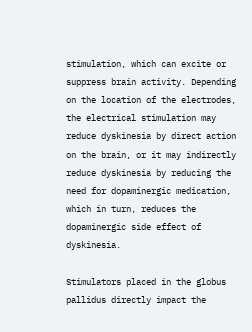stimulation, which can excite or suppress brain activity. Depending on the location of the electrodes, the electrical stimulation may reduce dyskinesia by direct action on the brain, or it may indirectly reduce dyskinesia by reducing the need for dopaminergic medication, which in turn, reduces the dopaminergic side effect of dyskinesia.

Stimulators placed in the globus pallidus directly impact the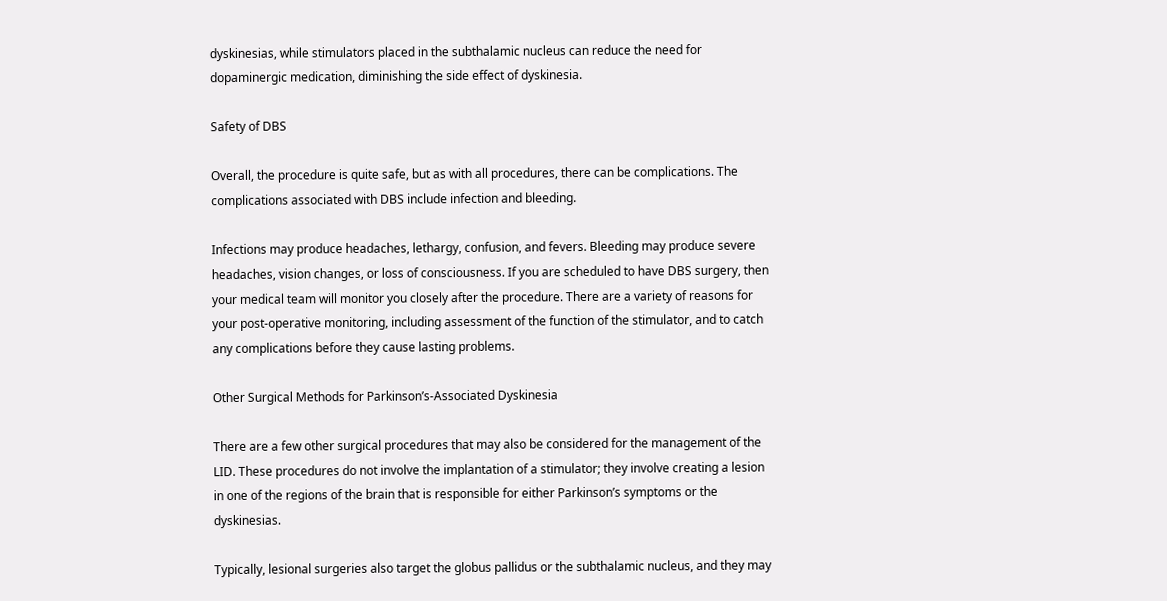dyskinesias, while stimulators placed in the subthalamic nucleus can reduce the need for dopaminergic medication, diminishing the side effect of dyskinesia.

Safety of DBS

Overall, the procedure is quite safe, but as with all procedures, there can be complications. The complications associated with DBS include infection and bleeding.

Infections may produce headaches, lethargy, confusion, and fevers. Bleeding may produce severe headaches, vision changes, or loss of consciousness. If you are scheduled to have DBS surgery, then your medical team will monitor you closely after the procedure. There are a variety of reasons for your post-operative monitoring, including assessment of the function of the stimulator, and to catch any complications before they cause lasting problems.

Other Surgical Methods for Parkinson’s-Associated Dyskinesia

There are a few other surgical procedures that may also be considered for the management of the LID. These procedures do not involve the implantation of a stimulator; they involve creating a lesion in one of the regions of the brain that is responsible for either Parkinson’s symptoms or the dyskinesias.

Typically, lesional surgeries also target the globus pallidus or the subthalamic nucleus, and they may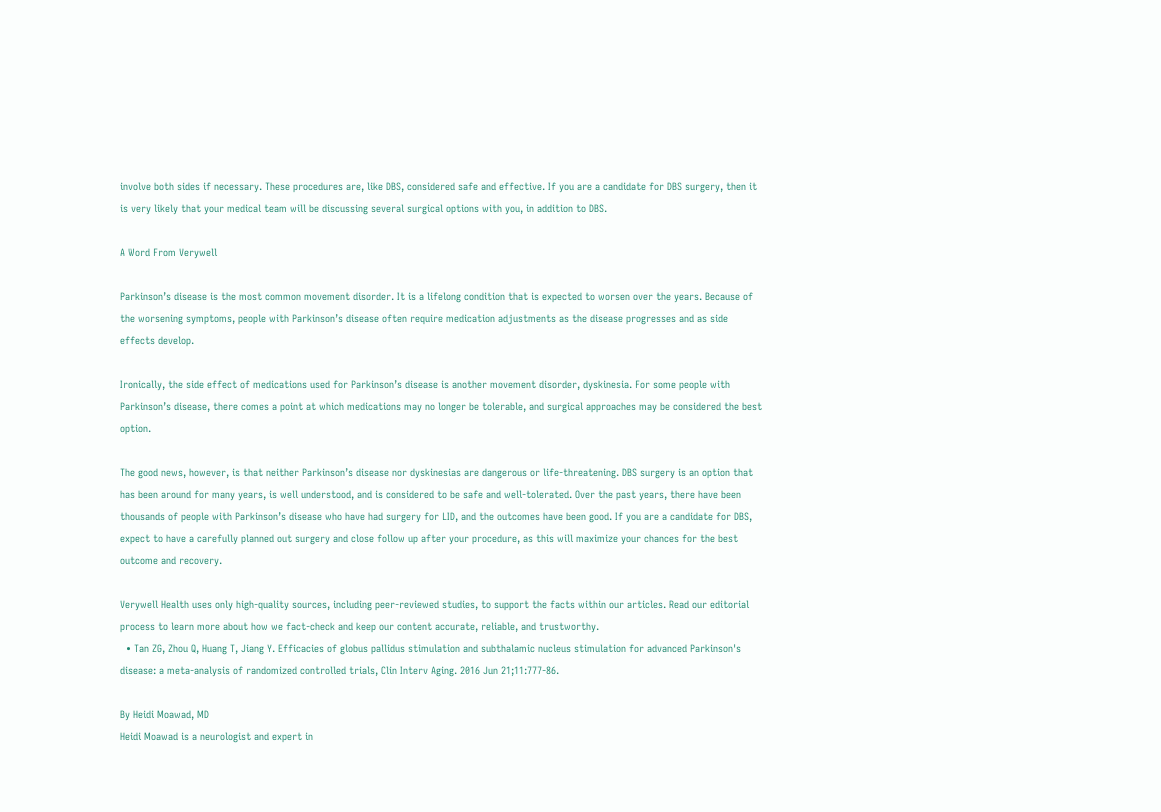involve both sides if necessary. These procedures are, like DBS, considered safe and effective. If you are a candidate for DBS surgery, then it is very likely that your medical team will be discussing several surgical options with you, in addition to DBS.

A Word From Verywell

Parkinson’s disease is the most common movement disorder. It is a lifelong condition that is expected to worsen over the years. Because of the worsening symptoms, people with Parkinson’s disease often require medication adjustments as the disease progresses and as side effects develop.

Ironically, the side effect of medications used for Parkinson’s disease is another movement disorder, dyskinesia. For some people with Parkinson’s disease, there comes a point at which medications may no longer be tolerable, and surgical approaches may be considered the best option.

The good news, however, is that neither Parkinson’s disease nor dyskinesias are dangerous or life-threatening. DBS surgery is an option that has been around for many years, is well understood, and is considered to be safe and well-tolerated. Over the past years, there have been thousands of people with Parkinson’s disease who have had surgery for LID, and the outcomes have been good. If you are a candidate for DBS, expect to have a carefully planned out surgery and close follow up after your procedure, as this will maximize your chances for the best outcome and recovery.

Verywell Health uses only high-quality sources, including peer-reviewed studies, to support the facts within our articles. Read our editorial process to learn more about how we fact-check and keep our content accurate, reliable, and trustworthy.
  • Tan ZG, Zhou Q, Huang T, Jiang Y. Efficacies of globus pallidus stimulation and subthalamic nucleus stimulation for advanced Parkinson's disease: a meta-analysis of randomized controlled trials, Clin Interv Aging. 2016 Jun 21;11:777-86.

By Heidi Moawad, MD
Heidi Moawad is a neurologist and expert in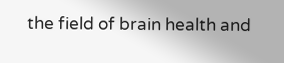the field of brain health and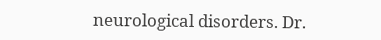neurological disorders. Dr.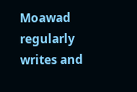Moawad regularly writes and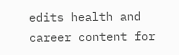edits health and career content for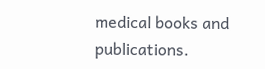medical books and publications.